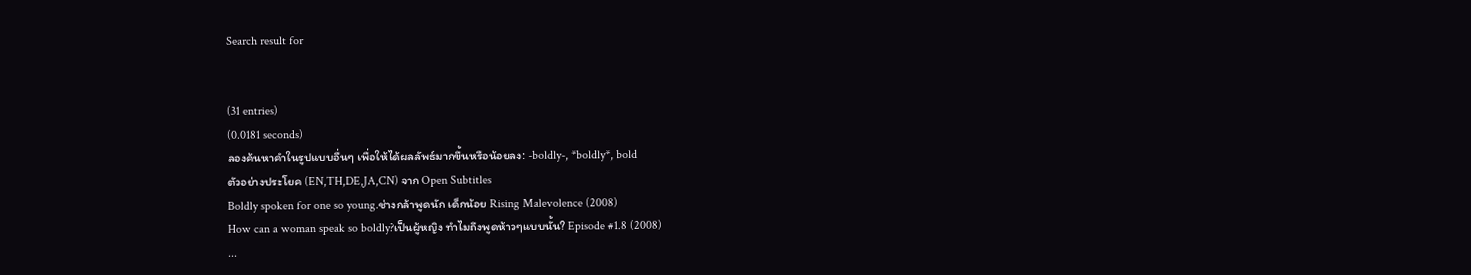Search result for


(31 entries)
(0.0181 seconds)
ลองค้นหาคำในรูปแบบอื่นๆ เพื่อให้ได้ผลลัพธ์มากขึ้นหรือน้อยลง: -boldly-, *boldly*, bold
ตัวอย่างประโยค (EN,TH,DE,JA,CN) จาก Open Subtitles
Boldly spoken for one so young.ช่างกล้าพูดนัก เด็กน้อย Rising Malevolence (2008)
How can a woman speak so boldly?เป็นผู้หญิง ทำไมถึงพูดห้าวๆแบบนั้น? Episode #1.8 (2008)
...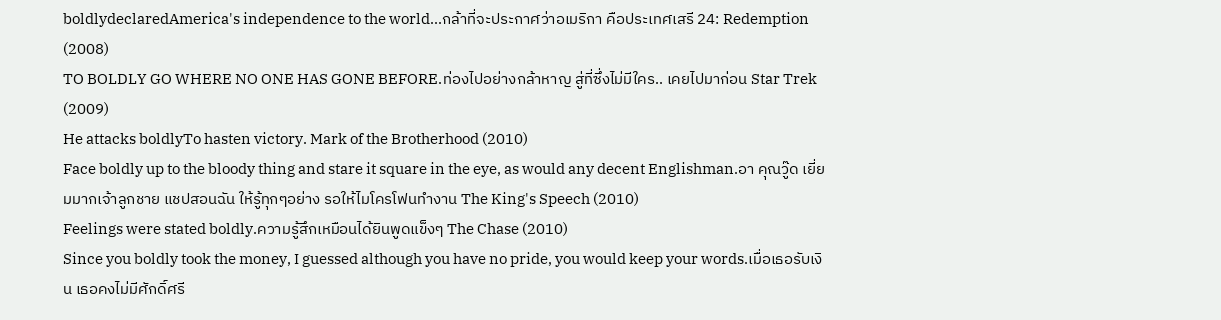boldlydeclaredAmerica's independence to the world...กล้าที่จะประกาศว่าอเมริกา คือประเทศเสรี 24: Redemption (2008)
TO BOLDLY GO WHERE NO ONE HAS GONE BEFORE.ท่องไปอย่างกล้าหาญ สู่ที่ซึ่งไม่มีใคร.. เคยไปมาก่อน Star Trek (2009)
He attacks boldlyTo hasten victory. Mark of the Brotherhood (2010)
Face boldly up to the bloody thing and stare it square in the eye, as would any decent Englishman.อา คุณวู๊ด เยี่ยมมากเจ้าลูกชาย แชปสอนฉัน ให้รู้ทุกๆอย่าง รอให้ไมโครโฟนทำงาน The King's Speech (2010)
Feelings were stated boldly.ความรู้สึกเหมือนได้ยินพูดแข็งๆ The Chase (2010)
Since you boldly took the money, I guessed although you have no pride, you would keep your words.เมื่อเธอรับเงิน เธอคงไม่มีศักดิ์ศรี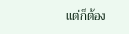แต่ก็ต้อง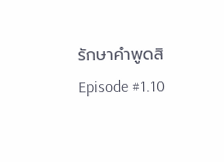รักษาคำพูดสิ Episode #1.10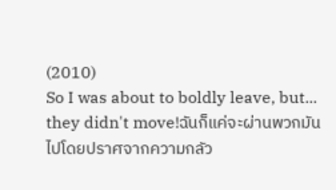(2010)
So I was about to boldly leave, but... they didn't move!ฉันก็แค่จะผ่านพวกมันไปโดยปราศจากความกลัว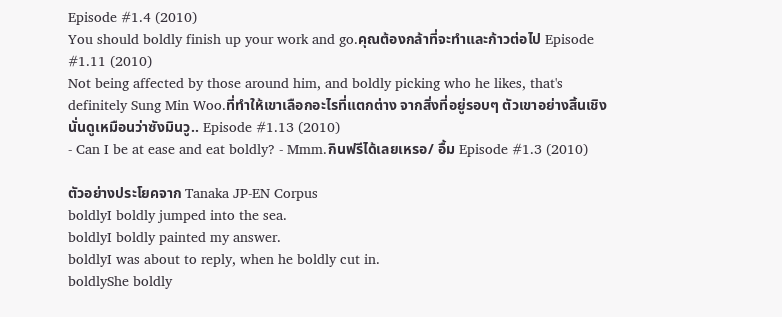Episode #1.4 (2010)
You should boldly finish up your work and go.คุณต้องกล้าที่จะทำและก้าวต่อไป Episode #1.11 (2010)
Not being affected by those around him, and boldly picking who he likes, that's definitely Sung Min Woo.ที่ทำให้เขาเลือกอะไรที่แตกต่าง จากสิ่งที่อยู่รอบๆ ตัวเขาอย่างสิ้นเชิง นั่นดูเหมือนว่าซังมินวู.. Episode #1.13 (2010)
- Can I be at ease and eat boldly? - Mmm.กินฟรีได้เลยเหรอ/ อื้ม Episode #1.3 (2010)

ตัวอย่างประโยคจาก Tanaka JP-EN Corpus
boldlyI boldly jumped into the sea.
boldlyI boldly painted my answer.
boldlyI was about to reply, when he boldly cut in.
boldlyShe boldly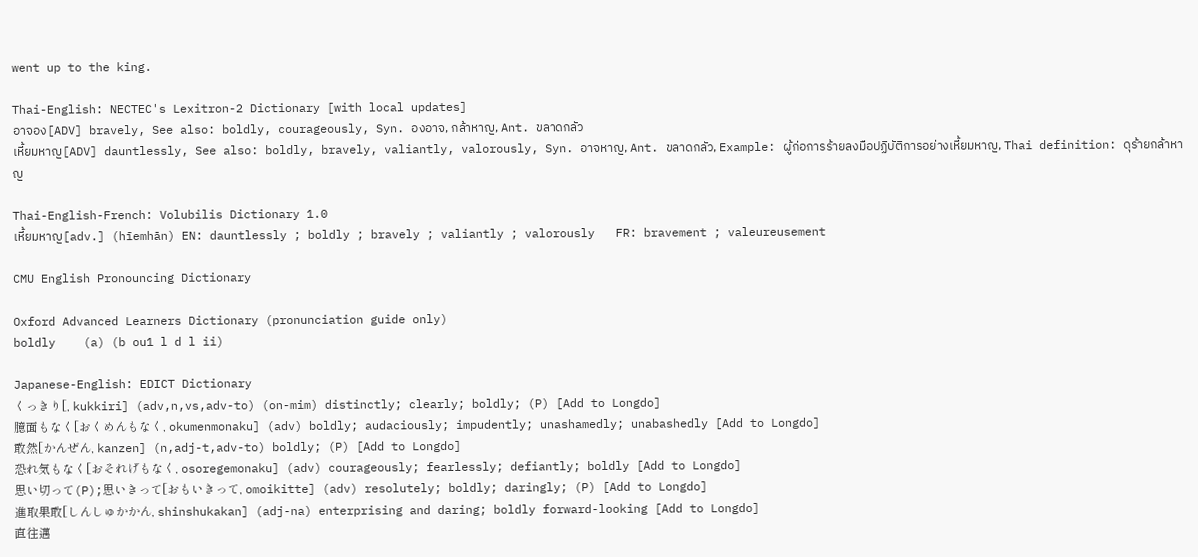went up to the king.

Thai-English: NECTEC's Lexitron-2 Dictionary [with local updates]
อาจอง[ADV] bravely, See also: boldly, courageously, Syn. องอาจ, กล้าหาญ, Ant. ขลาดกลัว
เหี้ยมหาญ[ADV] dauntlessly, See also: boldly, bravely, valiantly, valorously, Syn. อาจหาญ, Ant. ขลาดกลัว, Example: ผู้ก่อการร้ายลงมือปฏิบัติการอย่างเหี้ยมหาญ, Thai definition: ดุร้ายกล้าหาญ

Thai-English-French: Volubilis Dictionary 1.0
เหี้ยมหาญ[adv.] (hīemhān) EN: dauntlessly ; boldly ; bravely ; valiantly ; valorously   FR: bravement ; valeureusement

CMU English Pronouncing Dictionary

Oxford Advanced Learners Dictionary (pronunciation guide only)
boldly    (a) (b ou1 l d l ii)

Japanese-English: EDICT Dictionary
くっきり[, kukkiri] (adv,n,vs,adv-to) (on-mim) distinctly; clearly; boldly; (P) [Add to Longdo]
臆面もなく[おくめんもなく, okumenmonaku] (adv) boldly; audaciously; impudently; unashamedly; unabashedly [Add to Longdo]
敢然[かんぜん, kanzen] (n,adj-t,adv-to) boldly; (P) [Add to Longdo]
恐れ気もなく[おそれげもなく, osoregemonaku] (adv) courageously; fearlessly; defiantly; boldly [Add to Longdo]
思い切って(P);思いきって[おもいきって, omoikitte] (adv) resolutely; boldly; daringly; (P) [Add to Longdo]
進取果敢[しんしゅかかん, shinshukakan] (adj-na) enterprising and daring; boldly forward-looking [Add to Longdo]
直往邁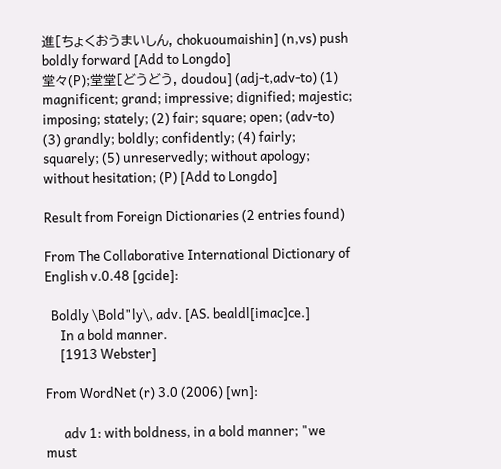進[ちょくおうまいしん, chokuoumaishin] (n,vs) push boldly forward [Add to Longdo]
堂々(P);堂堂[どうどう, doudou] (adj-t,adv-to) (1) magnificent; grand; impressive; dignified; majestic; imposing; stately; (2) fair; square; open; (adv-to) (3) grandly; boldly; confidently; (4) fairly; squarely; (5) unreservedly; without apology; without hesitation; (P) [Add to Longdo]

Result from Foreign Dictionaries (2 entries found)

From The Collaborative International Dictionary of English v.0.48 [gcide]:

  Boldly \Bold"ly\, adv. [AS. bealdl[imac]ce.]
     In a bold manner.
     [1913 Webster]

From WordNet (r) 3.0 (2006) [wn]:

      adv 1: with boldness, in a bold manner; "we must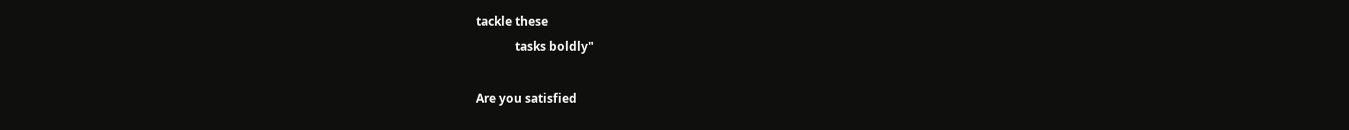tackle these
             tasks boldly"

Are you satisfied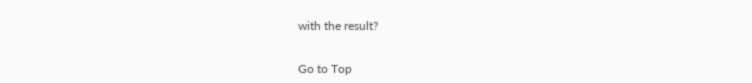with the result?


Go to Top